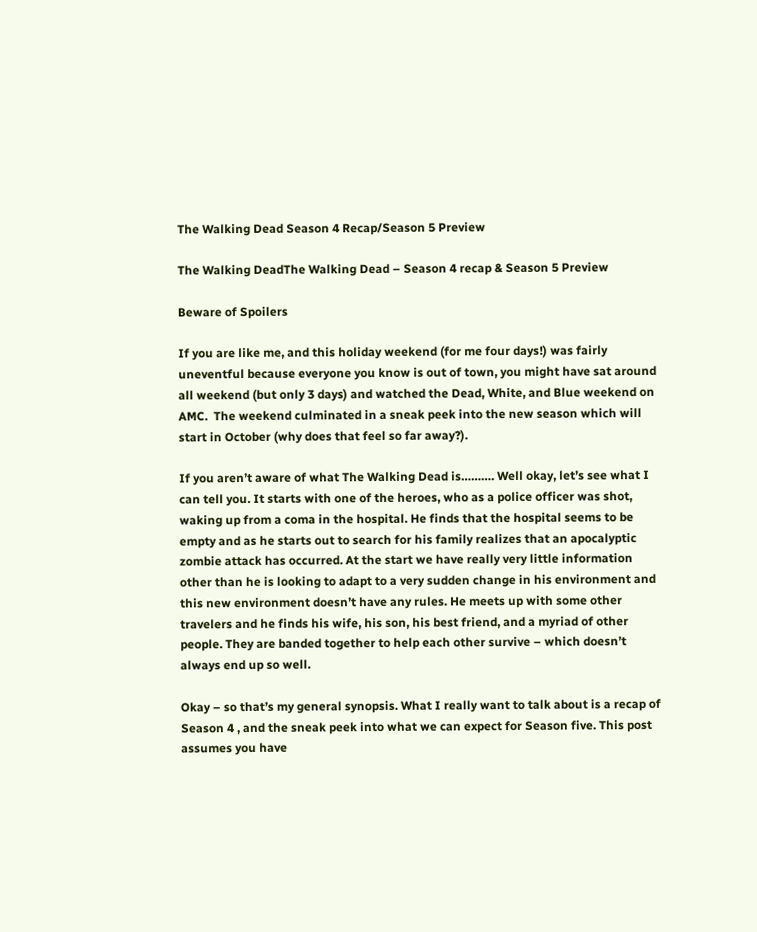The Walking Dead Season 4 Recap/Season 5 Preview

The Walking DeadThe Walking Dead – Season 4 recap & Season 5 Preview

Beware of Spoilers

If you are like me, and this holiday weekend (for me four days!) was fairly uneventful because everyone you know is out of town, you might have sat around all weekend (but only 3 days) and watched the Dead, White, and Blue weekend on AMC.  The weekend culminated in a sneak peek into the new season which will start in October (why does that feel so far away?).

If you aren’t aware of what The Walking Dead is………. Well okay, let’s see what I can tell you. It starts with one of the heroes, who as a police officer was shot, waking up from a coma in the hospital. He finds that the hospital seems to be empty and as he starts out to search for his family realizes that an apocalyptic zombie attack has occurred. At the start we have really very little information other than he is looking to adapt to a very sudden change in his environment and this new environment doesn’t have any rules. He meets up with some other travelers and he finds his wife, his son, his best friend, and a myriad of other people. They are banded together to help each other survive – which doesn’t always end up so well.

Okay – so that’s my general synopsis. What I really want to talk about is a recap of Season 4 , and the sneak peek into what we can expect for Season five. This post assumes you have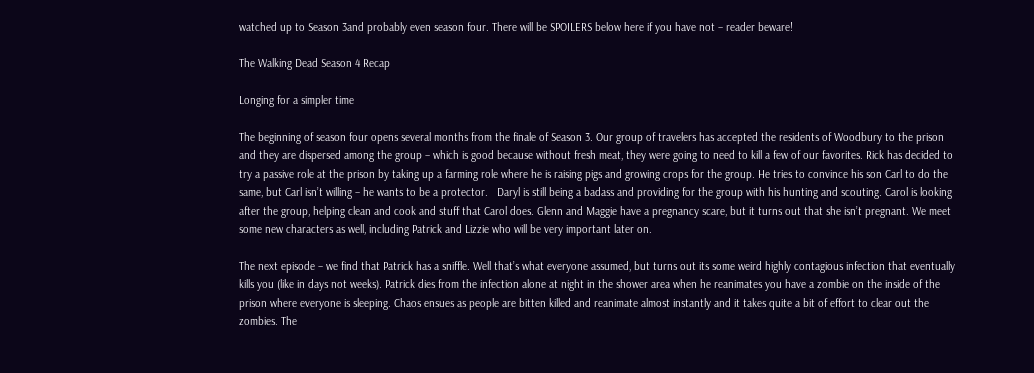watched up to Season 3and probably even season four. There will be SPOILERS below here if you have not – reader beware!

The Walking Dead Season 4 Recap

Longing for a simpler time

The beginning of season four opens several months from the finale of Season 3. Our group of travelers has accepted the residents of Woodbury to the prison and they are dispersed among the group – which is good because without fresh meat, they were going to need to kill a few of our favorites. Rick has decided to try a passive role at the prison by taking up a farming role where he is raising pigs and growing crops for the group. He tries to convince his son Carl to do the same, but Carl isn’t willing – he wants to be a protector.   Daryl is still being a badass and providing for the group with his hunting and scouting. Carol is looking after the group, helping clean and cook and stuff that Carol does. Glenn and Maggie have a pregnancy scare, but it turns out that she isn’t pregnant. We meet some new characters as well, including Patrick and Lizzie who will be very important later on.

The next episode – we find that Patrick has a sniffle. Well that’s what everyone assumed, but turns out its some weird highly contagious infection that eventually kills you (like in days not weeks). Patrick dies from the infection alone at night in the shower area when he reanimates you have a zombie on the inside of the prison where everyone is sleeping. Chaos ensues as people are bitten killed and reanimate almost instantly and it takes quite a bit of effort to clear out the zombies. The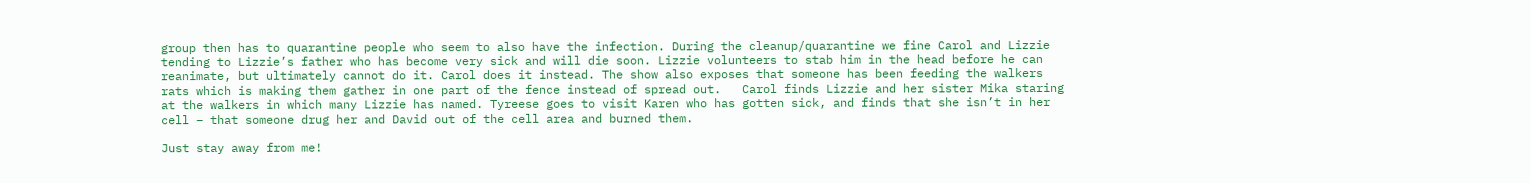group then has to quarantine people who seem to also have the infection. During the cleanup/quarantine we fine Carol and Lizzie tending to Lizzie’s father who has become very sick and will die soon. Lizzie volunteers to stab him in the head before he can reanimate, but ultimately cannot do it. Carol does it instead. The show also exposes that someone has been feeding the walkers rats which is making them gather in one part of the fence instead of spread out.   Carol finds Lizzie and her sister Mika staring at the walkers in which many Lizzie has named. Tyreese goes to visit Karen who has gotten sick, and finds that she isn’t in her cell – that someone drug her and David out of the cell area and burned them.

Just stay away from me!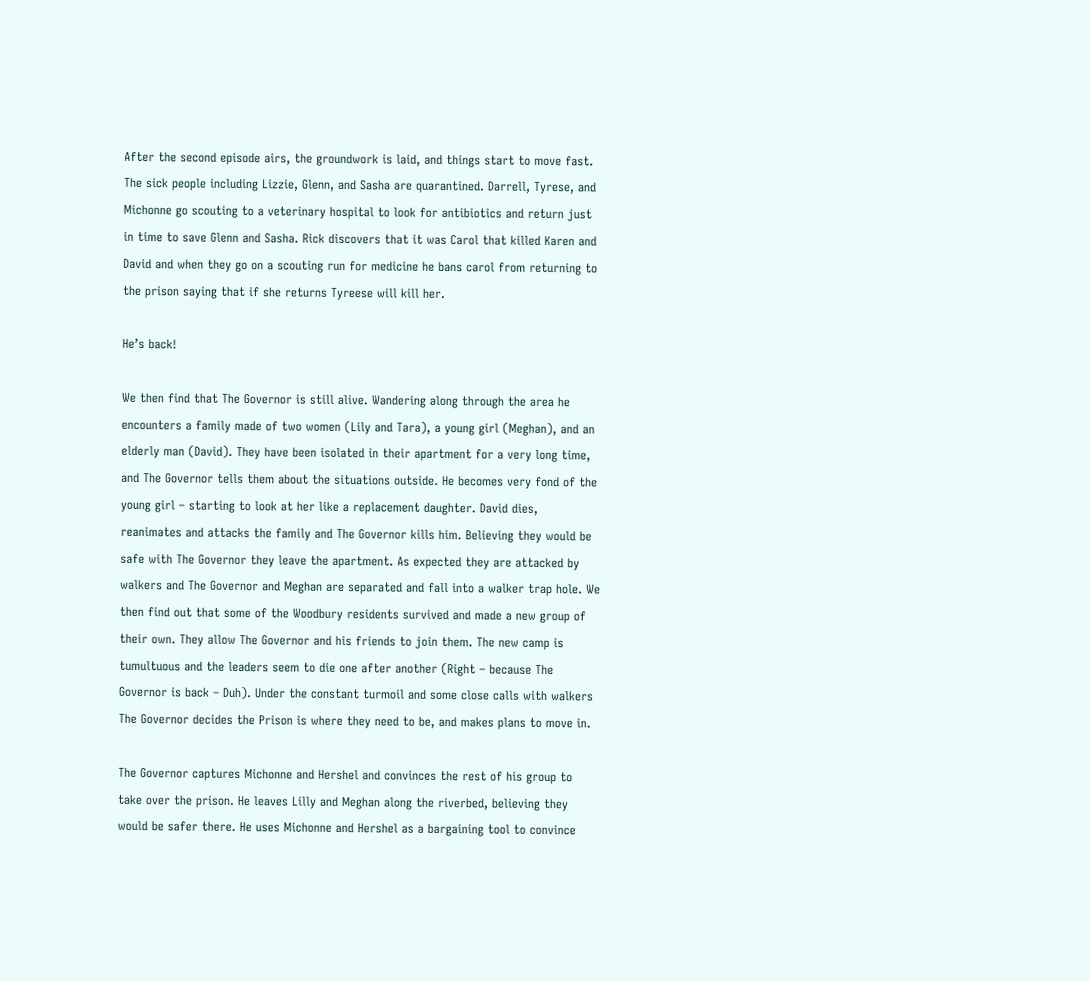After the second episode airs, the groundwork is laid, and things start to move fast. The sick people including Lizzie, Glenn, and Sasha are quarantined. Darrell, Tyrese, and Michonne go scouting to a veterinary hospital to look for antibiotics and return just in time to save Glenn and Sasha. Rick discovers that it was Carol that killed Karen and David and when they go on a scouting run for medicine he bans carol from returning to the prison saying that if she returns Tyreese will kill her.

He’s back!

We then find that The Governor is still alive. Wandering along through the area he encounters a family made of two women (Lily and Tara), a young girl (Meghan), and an elderly man (David). They have been isolated in their apartment for a very long time, and The Governor tells them about the situations outside. He becomes very fond of the young girl – starting to look at her like a replacement daughter. David dies, reanimates and attacks the family and The Governor kills him. Believing they would be safe with The Governor they leave the apartment. As expected they are attacked by walkers and The Governor and Meghan are separated and fall into a walker trap hole. We then find out that some of the Woodbury residents survived and made a new group of their own. They allow The Governor and his friends to join them. The new camp is tumultuous and the leaders seem to die one after another (Right – because The Governor is back – Duh). Under the constant turmoil and some close calls with walkers The Governor decides the Prison is where they need to be, and makes plans to move in.

The Governor captures Michonne and Hershel and convinces the rest of his group to take over the prison. He leaves Lilly and Meghan along the riverbed, believing they would be safer there. He uses Michonne and Hershel as a bargaining tool to convince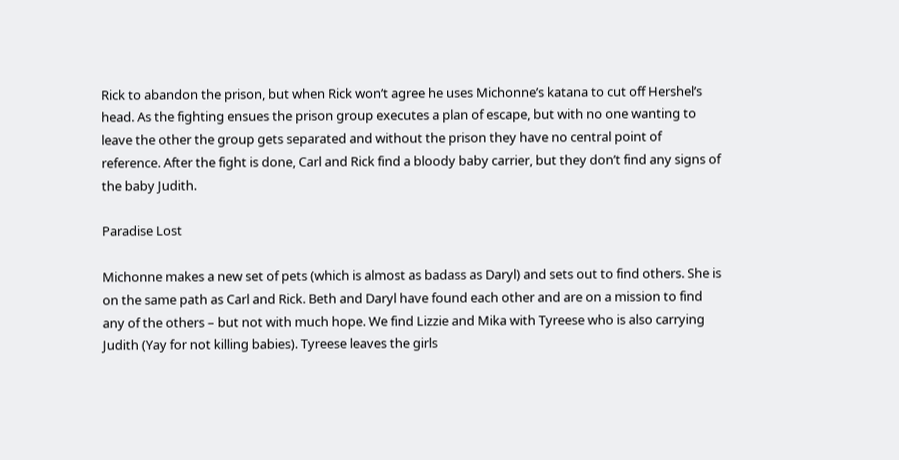Rick to abandon the prison, but when Rick won’t agree he uses Michonne’s katana to cut off Hershel’s head. As the fighting ensues the prison group executes a plan of escape, but with no one wanting to leave the other the group gets separated and without the prison they have no central point of reference. After the fight is done, Carl and Rick find a bloody baby carrier, but they don’t find any signs of the baby Judith.

Paradise Lost

Michonne makes a new set of pets (which is almost as badass as Daryl) and sets out to find others. She is on the same path as Carl and Rick. Beth and Daryl have found each other and are on a mission to find any of the others – but not with much hope. We find Lizzie and Mika with Tyreese who is also carrying Judith (Yay for not killing babies). Tyreese leaves the girls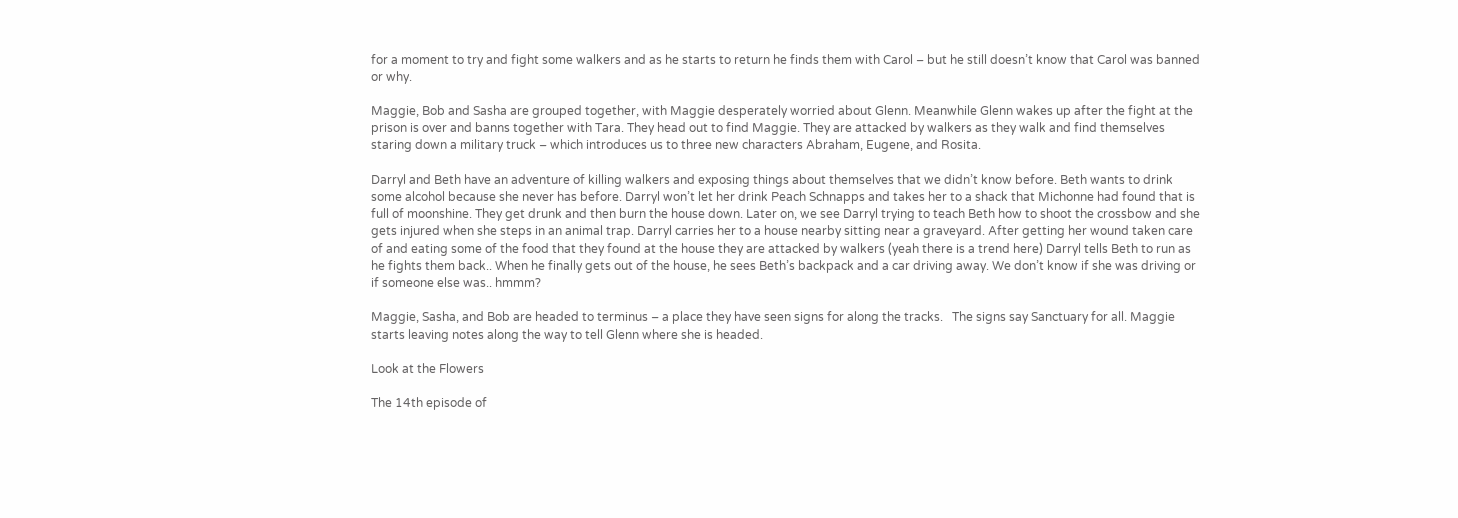for a moment to try and fight some walkers and as he starts to return he finds them with Carol – but he still doesn’t know that Carol was banned or why.

Maggie, Bob and Sasha are grouped together, with Maggie desperately worried about Glenn. Meanwhile Glenn wakes up after the fight at the prison is over and banns together with Tara. They head out to find Maggie. They are attacked by walkers as they walk and find themselves staring down a military truck – which introduces us to three new characters Abraham, Eugene, and Rosita.

Darryl and Beth have an adventure of killing walkers and exposing things about themselves that we didn’t know before. Beth wants to drink some alcohol because she never has before. Darryl won’t let her drink Peach Schnapps and takes her to a shack that Michonne had found that is full of moonshine. They get drunk and then burn the house down. Later on, we see Darryl trying to teach Beth how to shoot the crossbow and she gets injured when she steps in an animal trap. Darryl carries her to a house nearby sitting near a graveyard. After getting her wound taken care of and eating some of the food that they found at the house they are attacked by walkers (yeah there is a trend here) Darryl tells Beth to run as he fights them back.. When he finally gets out of the house, he sees Beth’s backpack and a car driving away. We don’t know if she was driving or if someone else was.. hmmm?

Maggie, Sasha, and Bob are headed to terminus – a place they have seen signs for along the tracks.   The signs say Sanctuary for all. Maggie starts leaving notes along the way to tell Glenn where she is headed.

Look at the Flowers

The 14th episode of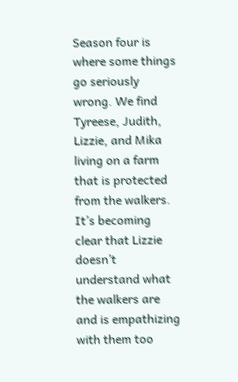Season four is where some things go seriously wrong. We find Tyreese, Judith, Lizzie, and Mika living on a farm that is protected from the walkers. It’s becoming clear that Lizzie doesn’t understand what the walkers are and is empathizing with them too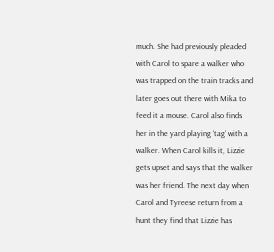much. She had previously pleaded with Carol to spare a walker who was trapped on the train tracks and later goes out there with Mika to feed it a mouse. Carol also finds her in the yard playing ‘tag’ with a walker. When Carol kills it, Lizzie gets upset and says that the walker was her friend. The next day when Carol and Tyreese return from a hunt they find that Lizzie has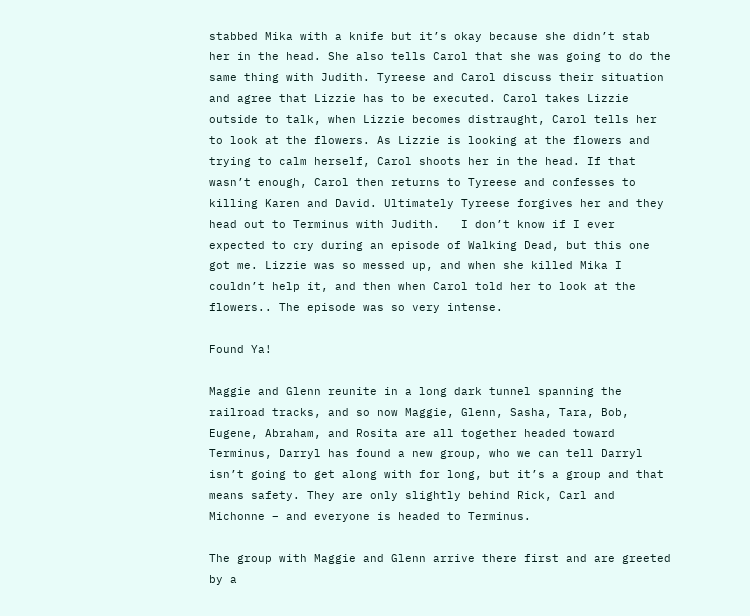stabbed Mika with a knife but it’s okay because she didn’t stab her in the head. She also tells Carol that she was going to do the same thing with Judith. Tyreese and Carol discuss their situation and agree that Lizzie has to be executed. Carol takes Lizzie outside to talk, when Lizzie becomes distraught, Carol tells her to look at the flowers. As Lizzie is looking at the flowers and trying to calm herself, Carol shoots her in the head. If that wasn’t enough, Carol then returns to Tyreese and confesses to killing Karen and David. Ultimately Tyreese forgives her and they head out to Terminus with Judith.   I don’t know if I ever expected to cry during an episode of Walking Dead, but this one got me. Lizzie was so messed up, and when she killed Mika I couldn’t help it, and then when Carol told her to look at the flowers.. The episode was so very intense.

Found Ya!

Maggie and Glenn reunite in a long dark tunnel spanning the railroad tracks, and so now Maggie, Glenn, Sasha, Tara, Bob, Eugene, Abraham, and Rosita are all together headed toward Terminus, Darryl has found a new group, who we can tell Darryl isn’t going to get along with for long, but it’s a group and that means safety. They are only slightly behind Rick, Carl and Michonne – and everyone is headed to Terminus.

The group with Maggie and Glenn arrive there first and are greeted by a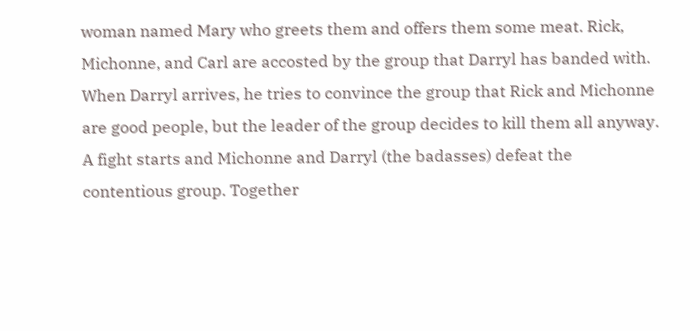woman named Mary who greets them and offers them some meat. Rick, Michonne, and Carl are accosted by the group that Darryl has banded with. When Darryl arrives, he tries to convince the group that Rick and Michonne are good people, but the leader of the group decides to kill them all anyway. A fight starts and Michonne and Darryl (the badasses) defeat the contentious group. Together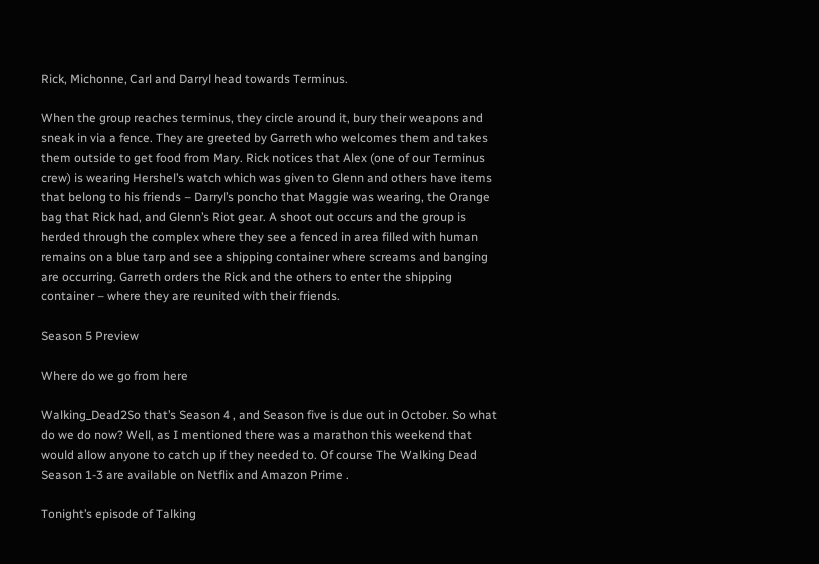Rick, Michonne, Carl and Darryl head towards Terminus.

When the group reaches terminus, they circle around it, bury their weapons and sneak in via a fence. They are greeted by Garreth who welcomes them and takes them outside to get food from Mary. Rick notices that Alex (one of our Terminus crew) is wearing Hershel’s watch which was given to Glenn and others have items that belong to his friends – Darryl’s poncho that Maggie was wearing, the Orange bag that Rick had, and Glenn’s Riot gear. A shoot out occurs and the group is herded through the complex where they see a fenced in area filled with human remains on a blue tarp and see a shipping container where screams and banging are occurring. Garreth orders the Rick and the others to enter the shipping container – where they are reunited with their friends.

Season 5 Preview

Where do we go from here

Walking_Dead2So that’s Season 4 , and Season five is due out in October. So what do we do now? Well, as I mentioned there was a marathon this weekend that would allow anyone to catch up if they needed to. Of course The Walking Dead Season 1-3 are available on Netflix and Amazon Prime .

Tonight’s episode of Talking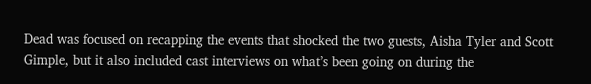Dead was focused on recapping the events that shocked the two guests, Aisha Tyler and Scott Gimple, but it also included cast interviews on what’s been going on during the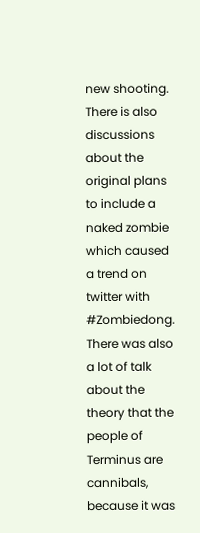new shooting. There is also discussions about the original plans to include a naked zombie which caused a trend on twitter with #Zombiedong. There was also a lot of talk about the theory that the people of Terminus are cannibals, because it was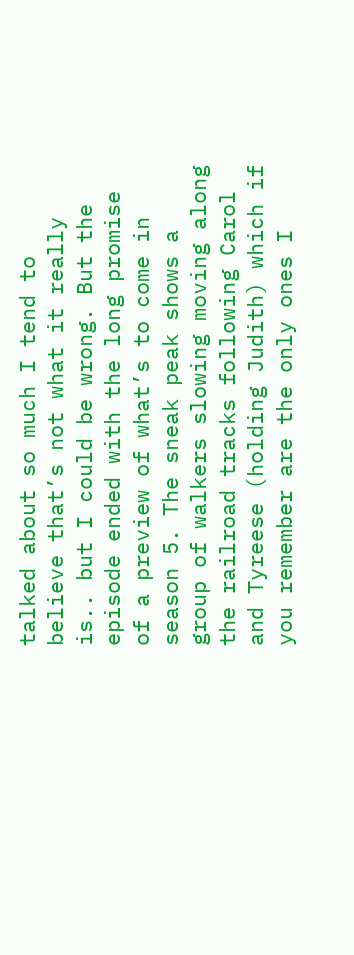talked about so much I tend to believe that’s not what it really is.. but I could be wrong. But the episode ended with the long promise of a preview of what’s to come in season 5. The sneak peak shows a group of walkers slowing moving along the railroad tracks following Carol and Tyreese (holding Judith) which if you remember are the only ones I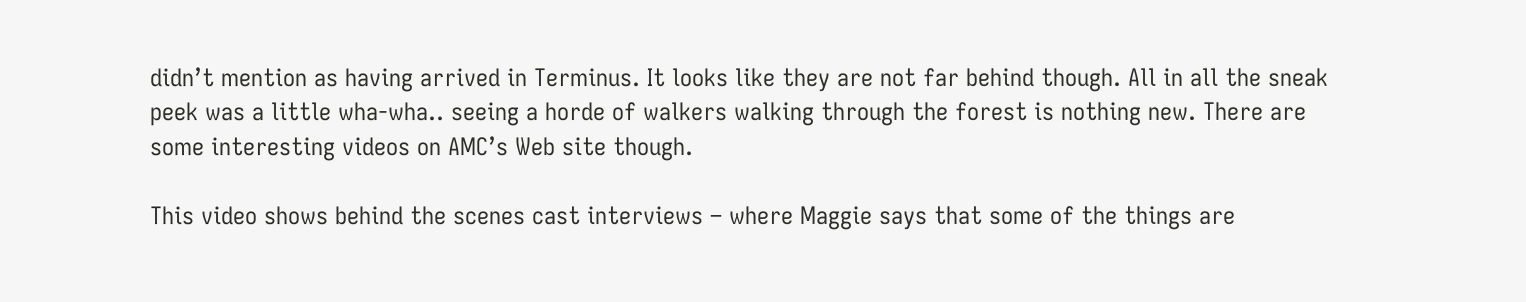didn’t mention as having arrived in Terminus. It looks like they are not far behind though. All in all the sneak peek was a little wha-wha.. seeing a horde of walkers walking through the forest is nothing new. There are some interesting videos on AMC’s Web site though.

This video shows behind the scenes cast interviews – where Maggie says that some of the things are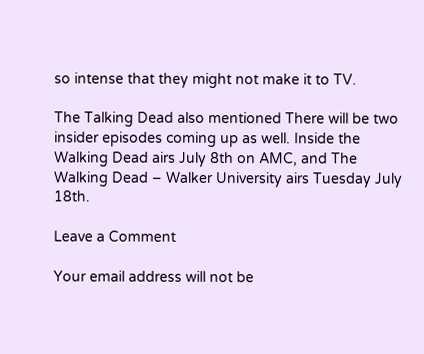so intense that they might not make it to TV.

The Talking Dead also mentioned There will be two insider episodes coming up as well. Inside the Walking Dead airs July 8th on AMC, and The Walking Dead – Walker University airs Tuesday July 18th.

Leave a Comment

Your email address will not be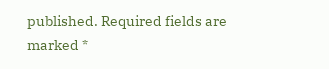published. Required fields are marked *